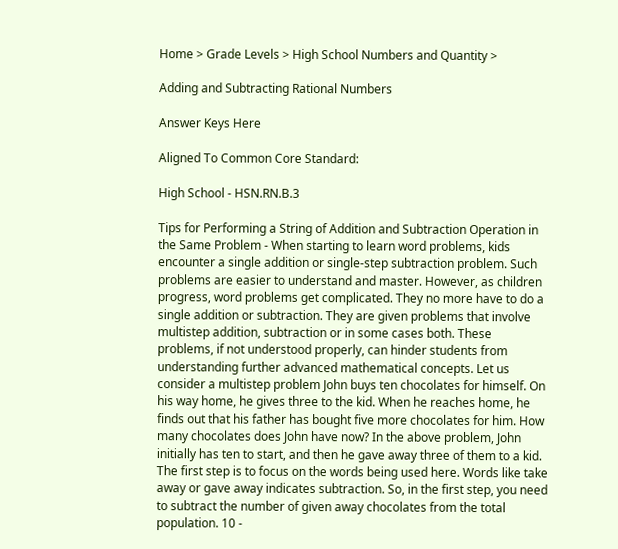Home > Grade Levels > High School Numbers and Quantity >

Adding and Subtracting Rational Numbers

Answer Keys Here

Aligned To Common Core Standard:

High School - HSN.RN.B.3

Tips for Performing a String of Addition and Subtraction Operation in the Same Problem - When starting to learn word problems, kids encounter a single addition or single-step subtraction problem. Such problems are easier to understand and master. However, as children progress, word problems get complicated. They no more have to do a single addition or subtraction. They are given problems that involve multistep addition, subtraction or in some cases both. These problems, if not understood properly, can hinder students from understanding further advanced mathematical concepts. Let us consider a multistep problem John buys ten chocolates for himself. On his way home, he gives three to the kid. When he reaches home, he finds out that his father has bought five more chocolates for him. How many chocolates does John have now? In the above problem, John initially has ten to start, and then he gave away three of them to a kid. The first step is to focus on the words being used here. Words like take away or gave away indicates subtraction. So, in the first step, you need to subtract the number of given away chocolates from the total population. 10 -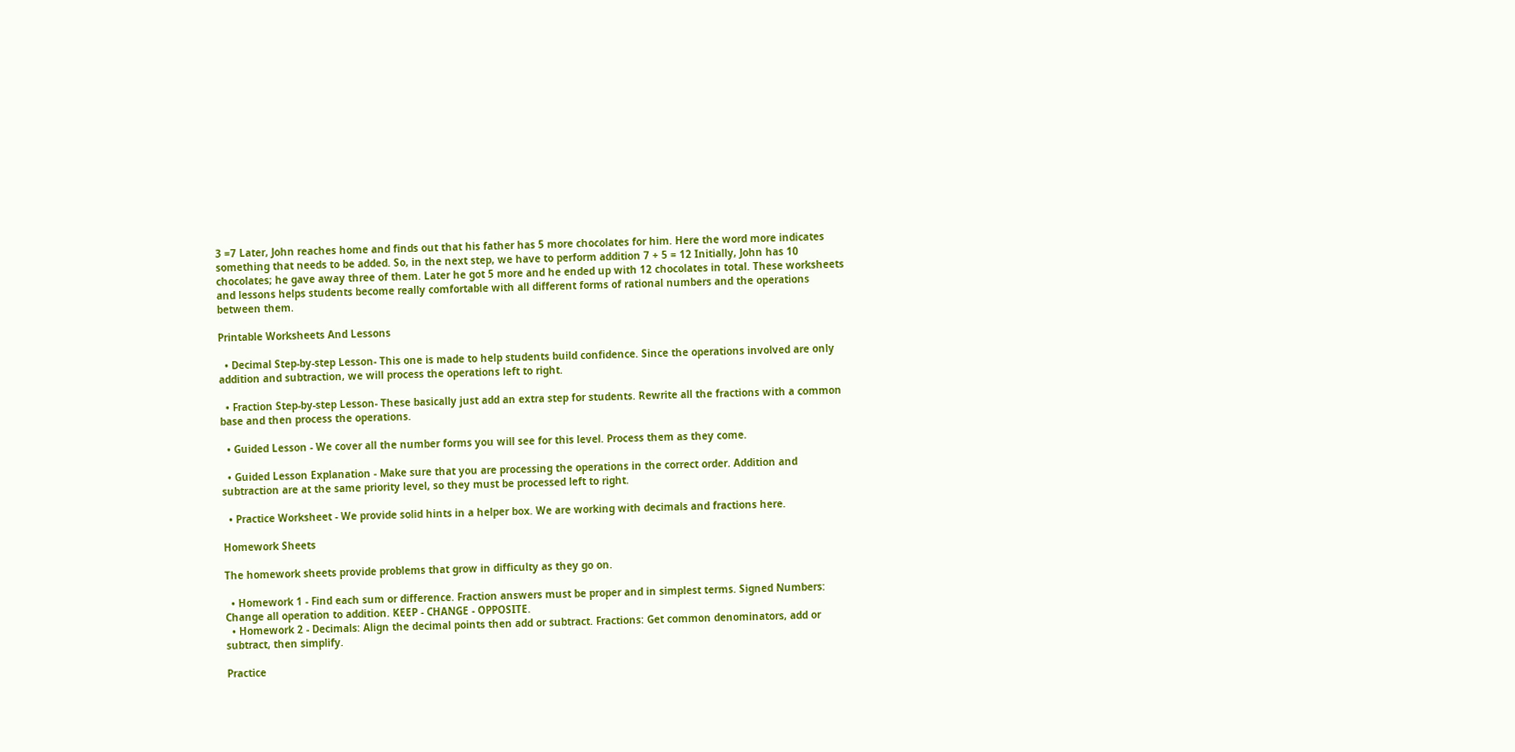3 =7 Later, John reaches home and finds out that his father has 5 more chocolates for him. Here the word more indicates something that needs to be added. So, in the next step, we have to perform addition 7 + 5 = 12 Initially, John has 10 chocolates; he gave away three of them. Later he got 5 more and he ended up with 12 chocolates in total. These worksheets and lessons helps students become really comfortable with all different forms of rational numbers and the operations between them.

Printable Worksheets And Lessons

  • Decimal Step-by-step Lesson- This one is made to help students build confidence. Since the operations involved are only addition and subtraction, we will process the operations left to right.

  • Fraction Step-by-step Lesson- These basically just add an extra step for students. Rewrite all the fractions with a common base and then process the operations.

  • Guided Lesson - We cover all the number forms you will see for this level. Process them as they come.

  • Guided Lesson Explanation - Make sure that you are processing the operations in the correct order. Addition and subtraction are at the same priority level, so they must be processed left to right.

  • Practice Worksheet - We provide solid hints in a helper box. We are working with decimals and fractions here.

Homework Sheets

The homework sheets provide problems that grow in difficulty as they go on.

  • Homework 1 - Find each sum or difference. Fraction answers must be proper and in simplest terms. Signed Numbers: Change all operation to addition. KEEP - CHANGE - OPPOSITE.
  • Homework 2 - Decimals: Align the decimal points then add or subtract. Fractions: Get common denominators, add or subtract, then simplify.

Practice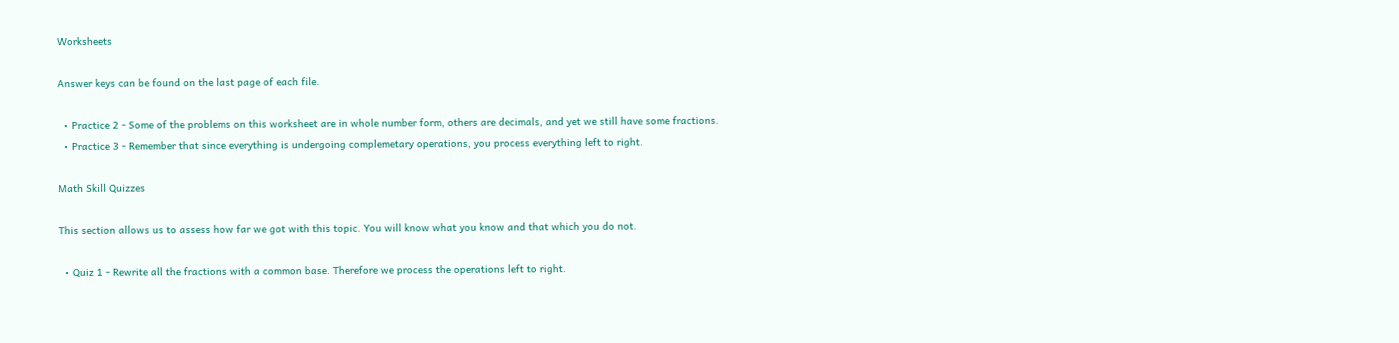Worksheets

Answer keys can be found on the last page of each file.

  • Practice 2 - Some of the problems on this worksheet are in whole number form, others are decimals, and yet we still have some fractions.
  • Practice 3 - Remember that since everything is undergoing complemetary operations, you process everything left to right.

Math Skill Quizzes

This section allows us to assess how far we got with this topic. You will know what you know and that which you do not.

  • Quiz 1 - Rewrite all the fractions with a common base. Therefore we process the operations left to right.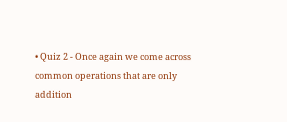• Quiz 2 - Once again we come across common operations that are only addition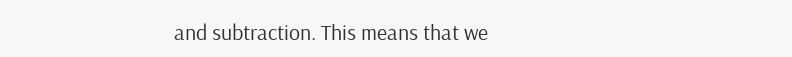and subtraction. This means that we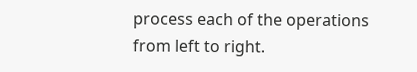process each of the operations from left to right.